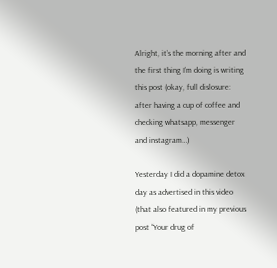Alright, it’s the morning after and the first thing I’m doing is writing this post (okay, full dislosure: after having a cup of coffee and checking whatsapp, messenger and instagram…)

Yesterday I did a dopamine detox day as advertised in this video (that also featured in my previous post “Your drug of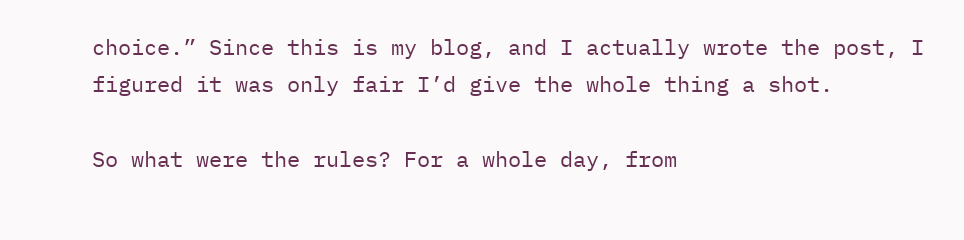choice.” Since this is my blog, and I actually wrote the post, I figured it was only fair I’d give the whole thing a shot.

So what were the rules? For a whole day, from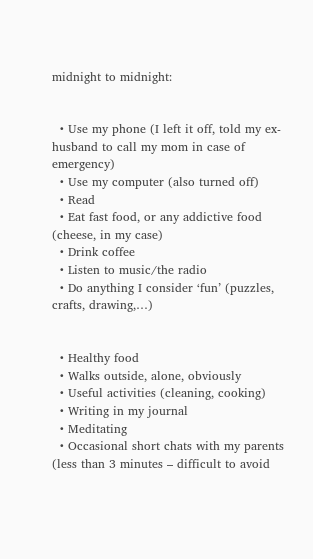midnight to midnight:


  • Use my phone (I left it off, told my ex-husband to call my mom in case of emergency)
  • Use my computer (also turned off)
  • Read
  • Eat fast food, or any addictive food (cheese, in my case)
  • Drink coffee
  • Listen to music/the radio
  • Do anything I consider ‘fun’ (puzzles, crafts, drawing,…)


  • Healthy food
  • Walks outside, alone, obviously
  • Useful activities (cleaning, cooking)
  • Writing in my journal
  • Meditating
  • Occasional short chats with my parents (less than 3 minutes – difficult to avoid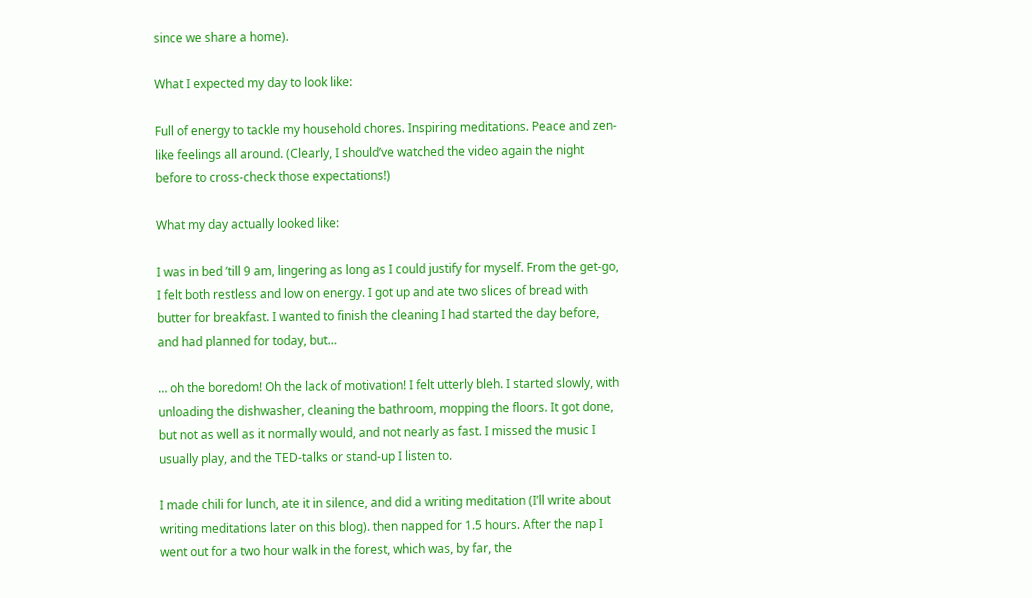since we share a home).

What I expected my day to look like:

Full of energy to tackle my household chores. Inspiring meditations. Peace and zen-like feelings all around. (Clearly, I should’ve watched the video again the night before to cross-check those expectations!)

What my day actually looked like:

I was in bed ’till 9 am, lingering as long as I could justify for myself. From the get-go, I felt both restless and low on energy. I got up and ate two slices of bread with butter for breakfast. I wanted to finish the cleaning I had started the day before, and had planned for today, but…

… oh the boredom! Oh the lack of motivation! I felt utterly bleh. I started slowly, with unloading the dishwasher, cleaning the bathroom, mopping the floors. It got done, but not as well as it normally would, and not nearly as fast. I missed the music I usually play, and the TED-talks or stand-up I listen to.

I made chili for lunch, ate it in silence, and did a writing meditation (I’ll write about writing meditations later on this blog). then napped for 1.5 hours. After the nap I went out for a two hour walk in the forest, which was, by far, the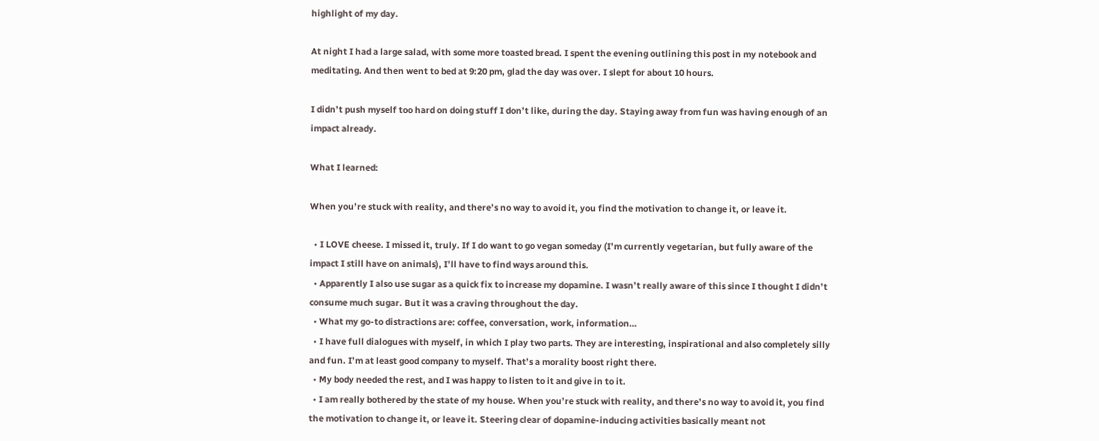highlight of my day.

At night I had a large salad, with some more toasted bread. I spent the evening outlining this post in my notebook and meditating. And then went to bed at 9:20 pm, glad the day was over. I slept for about 10 hours.

I didn’t push myself too hard on doing stuff I don’t like, during the day. Staying away from fun was having enough of an impact already.

What I learned:

When you’re stuck with reality, and there’s no way to avoid it, you find the motivation to change it, or leave it.

  • I LOVE cheese. I missed it, truly. If I do want to go vegan someday (I’m currently vegetarian, but fully aware of the impact I still have on animals), I’ll have to find ways around this.
  • Apparently I also use sugar as a quick fix to increase my dopamine. I wasn’t really aware of this since I thought I didn’t consume much sugar. But it was a craving throughout the day.
  • What my go-to distractions are: coffee, conversation, work, information…
  • I have full dialogues with myself, in which I play two parts. They are interesting, inspirational and also completely silly and fun. I’m at least good company to myself. That’s a morality boost right there.
  • My body needed the rest, and I was happy to listen to it and give in to it.
  • I am really bothered by the state of my house. When you’re stuck with reality, and there’s no way to avoid it, you find the motivation to change it, or leave it. Steering clear of dopamine-inducing activities basically meant not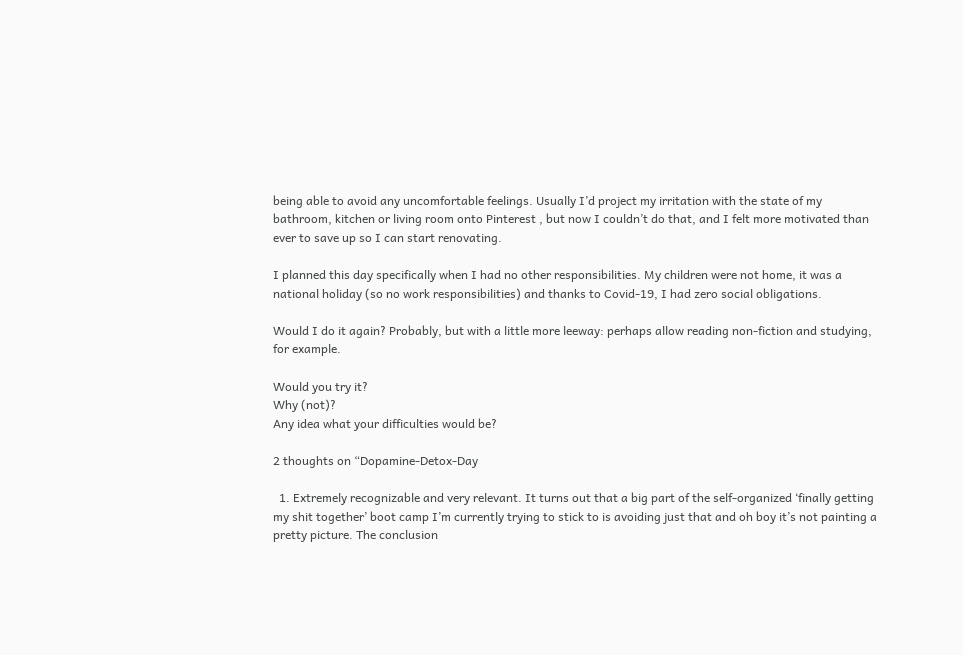being able to avoid any uncomfortable feelings. Usually I’d project my irritation with the state of my bathroom, kitchen or living room onto Pinterest , but now I couldn’t do that, and I felt more motivated than ever to save up so I can start renovating.

I planned this day specifically when I had no other responsibilities. My children were not home, it was a national holiday (so no work responsibilities) and thanks to Covid-19, I had zero social obligations.

Would I do it again? Probably, but with a little more leeway: perhaps allow reading non-fiction and studying, for example.

Would you try it?
Why (not)?
Any idea what your difficulties would be?

2 thoughts on “Dopamine-Detox-Day

  1. Extremely recognizable and very relevant. It turns out that a big part of the self-organized ‘finally getting my shit together’ boot camp I’m currently trying to stick to is avoiding just that and oh boy it’s not painting a pretty picture. The conclusion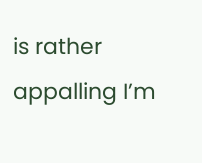is rather appalling I’m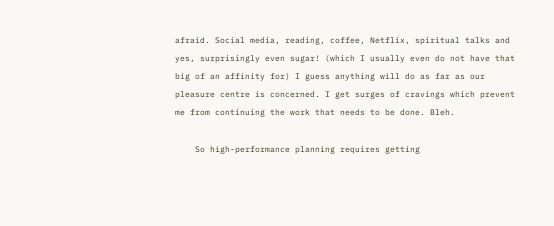afraid. Social media, reading, coffee, Netflix, spiritual talks and yes, surprisingly even sugar! (which I usually even do not have that big of an affinity for) I guess anything will do as far as our pleasure centre is concerned. I get surges of cravings which prevent me from continuing the work that needs to be done. Bleh.

    So high-performance planning requires getting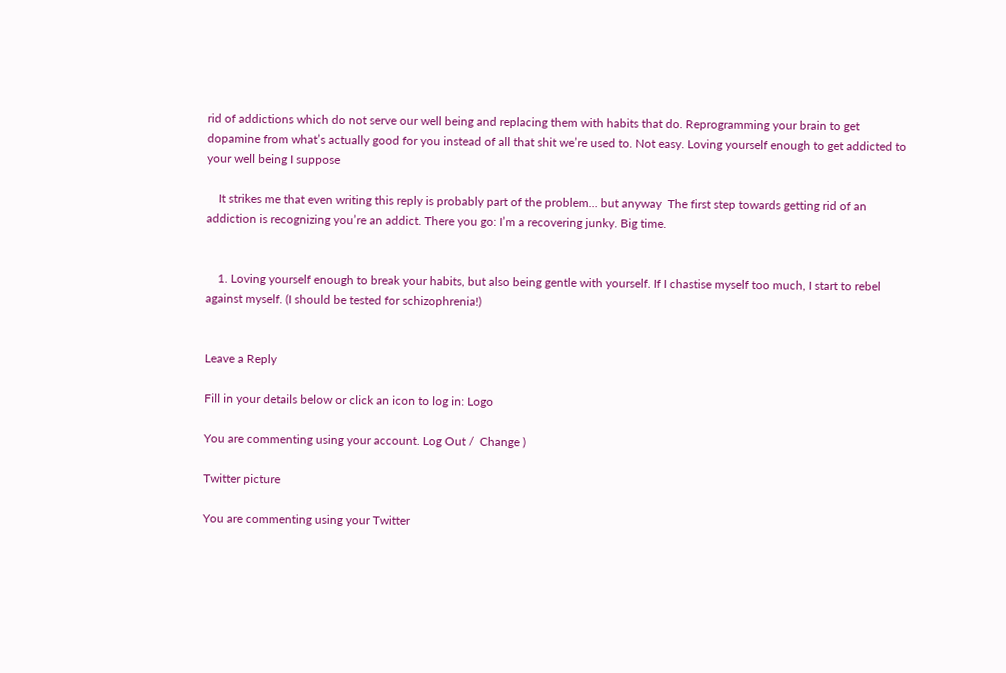rid of addictions which do not serve our well being and replacing them with habits that do. Reprogramming your brain to get dopamine from what’s actually good for you instead of all that shit we’re used to. Not easy. Loving yourself enough to get addicted to your well being I suppose

    It strikes me that even writing this reply is probably part of the problem… but anyway  The first step towards getting rid of an addiction is recognizing you’re an addict. There you go: I’m a recovering junky. Big time.


    1. Loving yourself enough to break your habits, but also being gentle with yourself. If I chastise myself too much, I start to rebel against myself. (I should be tested for schizophrenia!)


Leave a Reply

Fill in your details below or click an icon to log in: Logo

You are commenting using your account. Log Out /  Change )

Twitter picture

You are commenting using your Twitter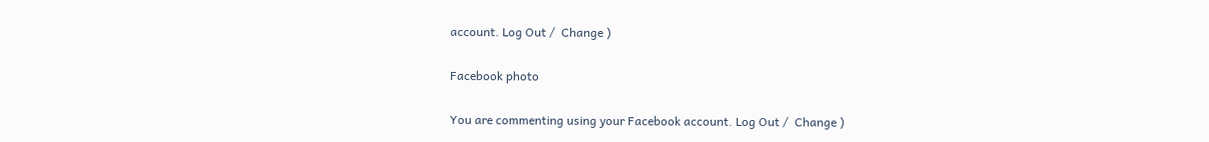account. Log Out /  Change )

Facebook photo

You are commenting using your Facebook account. Log Out /  Change )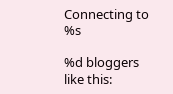Connecting to %s

%d bloggers like this: